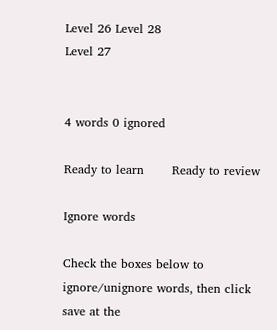Level 26 Level 28
Level 27


4 words 0 ignored

Ready to learn       Ready to review

Ignore words

Check the boxes below to ignore/unignore words, then click save at the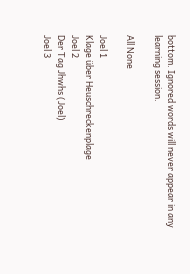bottom. Ignored words will never appear in any learning session.

All None

Joel 1
Klage über Heuschreckenplage
Joel 2
Der Tag Jhwhs (Joel)
Joel 3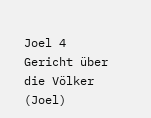Joel 4
Gericht über die Völker (Joel)